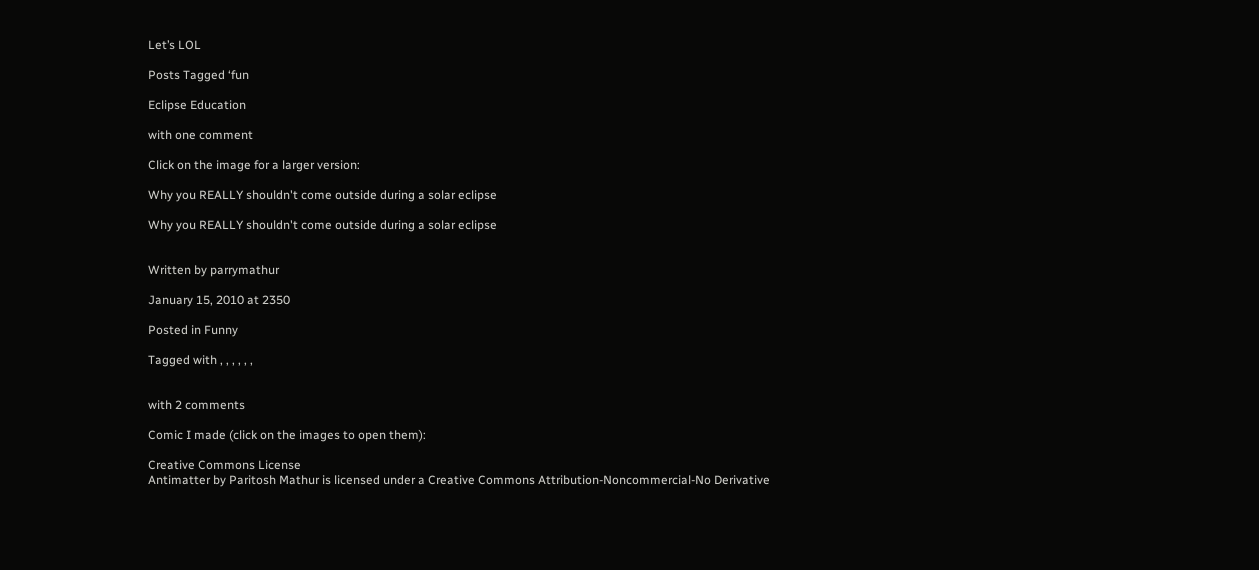Let’s LOL

Posts Tagged ‘fun

Eclipse Education

with one comment

Click on the image for a larger version:

Why you REALLY shouldn't come outside during a solar eclipse

Why you REALLY shouldn't come outside during a solar eclipse


Written by parrymathur

January 15, 2010 at 2350

Posted in Funny

Tagged with , , , , , ,


with 2 comments

Comic I made (click on the images to open them):

Creative Commons License
Antimatter by Paritosh Mathur is licensed under a Creative Commons Attribution-Noncommercial-No Derivative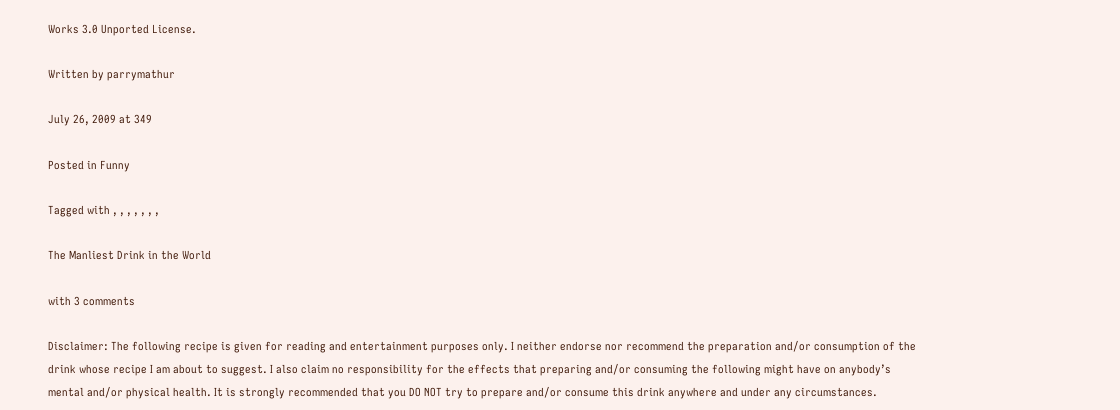Works 3.0 Unported License.

Written by parrymathur

July 26, 2009 at 349

Posted in Funny

Tagged with , , , , , , ,

The Manliest Drink in the World

with 3 comments

Disclaimer: The following recipe is given for reading and entertainment purposes only. I neither endorse nor recommend the preparation and/or consumption of the drink whose recipe I am about to suggest. I also claim no responsibility for the effects that preparing and/or consuming the following might have on anybody’s mental and/or physical health. It is strongly recommended that you DO NOT try to prepare and/or consume this drink anywhere and under any circumstances.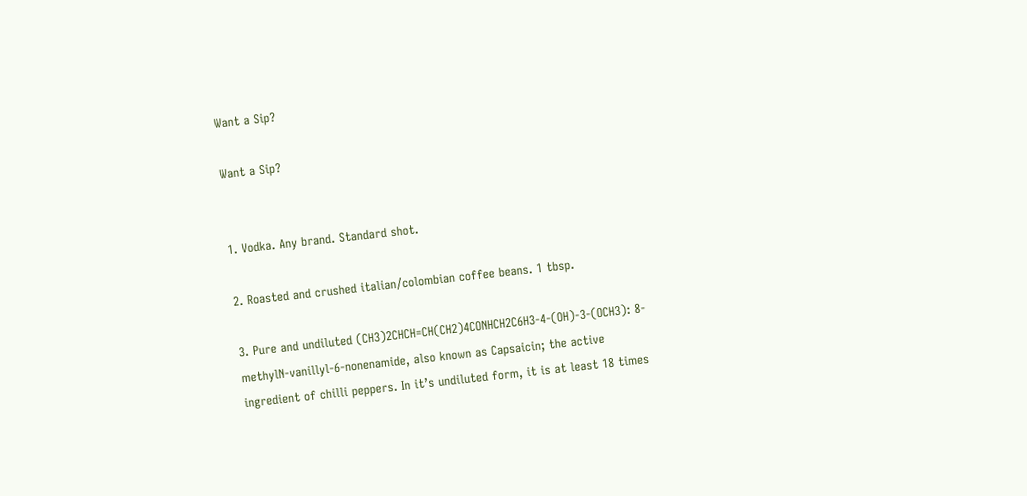Want a Sip?

Want a Sip?


1. Vodka. Any brand. Standard shot.

2. Roasted and crushed italian/colombian coffee beans. 1 tbsp.

3. Pure and undiluted (CH3)2CHCH=CH(CH2)4CONHCH2C6H3-4-(OH)-3-(OCH3): 8-methylN-vanillyl-6-nonenamide, also known as Capsaicin; the active ingredient of chilli peppers. In it’s undiluted form, it is at least 18 times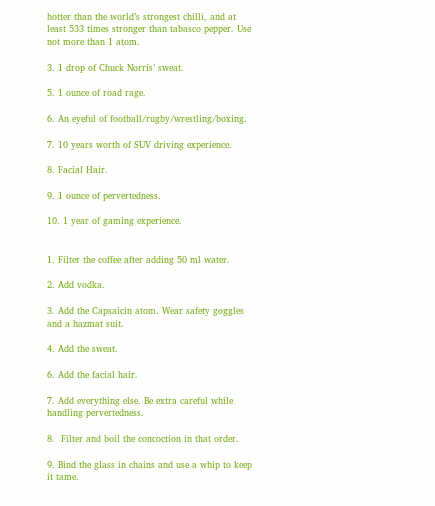hotter than the world’s strongest chilli, and at least 533 times stronger than tabasco pepper. Use not more than 1 atom.

3. 1 drop of Chuck Norris’ sweat.

5. 1 ounce of road rage.

6. An eyeful of football/rugby/wrestling/boxing.

7. 10 years worth of SUV driving experience.

8. Facial Hair.

9. 1 ounce of pervertedness.

10. 1 year of gaming experience.


1. Filter the coffee after adding 50 ml water.

2. Add vodka.

3. Add the Capsaicin atom. Wear safety goggles and a hazmat suit.

4. Add the sweat.

6. Add the facial hair.

7. Add everything else. Be extra careful while handling pervertedness.

8.  Filter and boil the concoction in that order.

9. Bind the glass in chains and use a whip to keep it tame.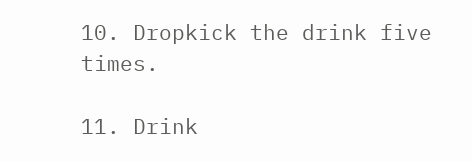10. Dropkick the drink five times.

11. Drink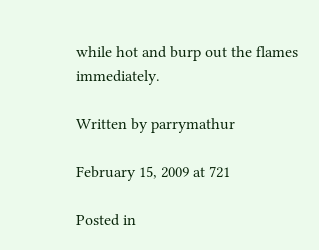while hot and burp out the flames immediately.

Written by parrymathur

February 15, 2009 at 721

Posted in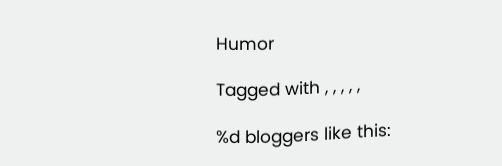Humor

Tagged with , , , , ,

%d bloggers like this: